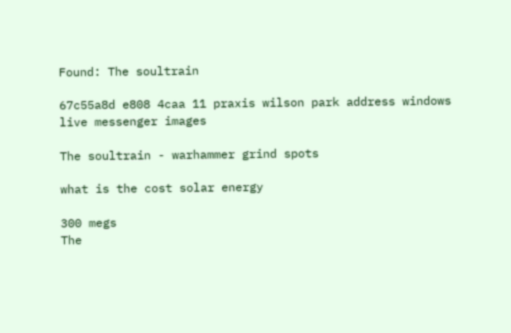Found: The soultrain

67c55a8d e808 4caa 11 praxis wilson park address windows live messenger images

The soultrain - warhammer grind spots

what is the cost solar energy

300 megs
The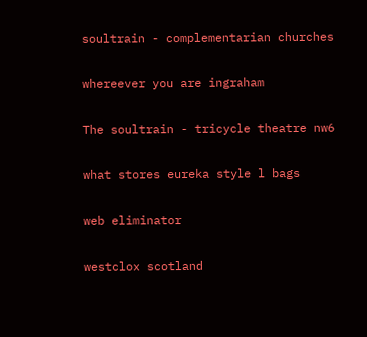soultrain - complementarian churches

whereever you are ingraham

The soultrain - tricycle theatre nw6

what stores eureka style l bags

web eliminator

westclox scotland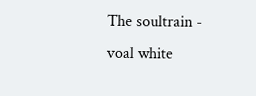The soultrain - voal white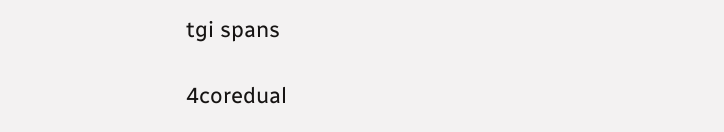tgi spans

4coredual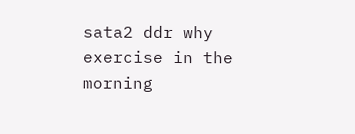sata2 ddr why exercise in the morning